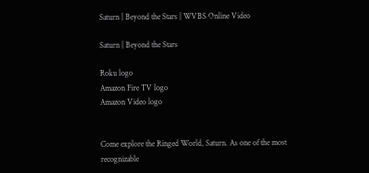Saturn | Beyond the Stars | WVBS Online Video

Saturn | Beyond the Stars

Roku logo
Amazon Fire TV logo
Amazon Video logo


Come explore the Ringed World, Saturn. As one of the most recognizable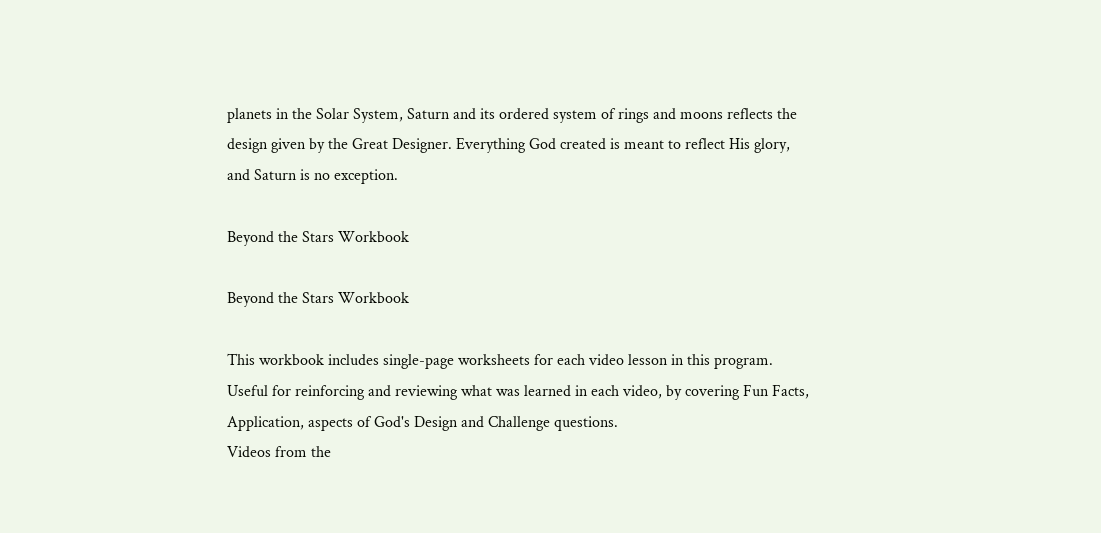planets in the Solar System, Saturn and its ordered system of rings and moons reflects the design given by the Great Designer. Everything God created is meant to reflect His glory, and Saturn is no exception.

Beyond the Stars Workbook

Beyond the Stars Workbook

This workbook includes single-page worksheets for each video lesson in this program. Useful for reinforcing and reviewing what was learned in each video, by covering Fun Facts, Application, aspects of God's Design and Challenge questions.
Videos from the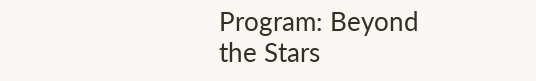Program: Beyond the Stars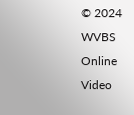© 2024 WVBS Online Video